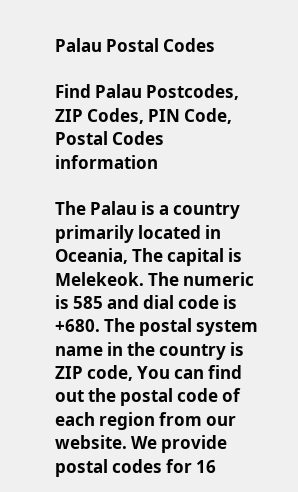Palau Postal Codes

Find Palau Postcodes, ZIP Codes, PIN Code, Postal Codes information

The Palau is a country primarily located in Oceania, The capital is Melekeok. The numeric is 585 and dial code is +680. The postal system name in the country is ZIP code, You can find out the postal code of each region from our website. We provide postal codes for 16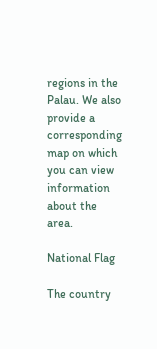regions in the Palau. We also provide a corresponding map on which you can view information about the area.

National Flag

The country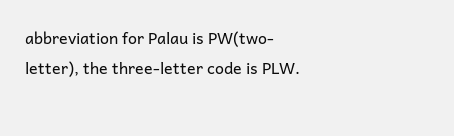abbreviation for Palau is PW(two-letter), the three-letter code is PLW.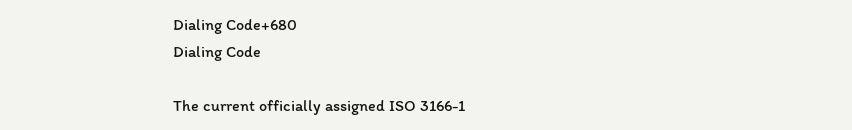Dialing Code+680
Dialing Code

The current officially assigned ISO 3166-1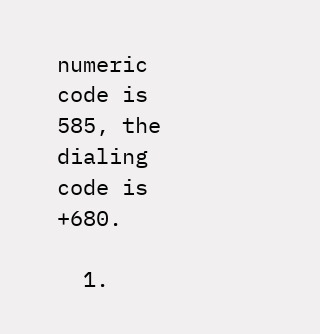numeric code is 585, the dialing code is +680.

  1.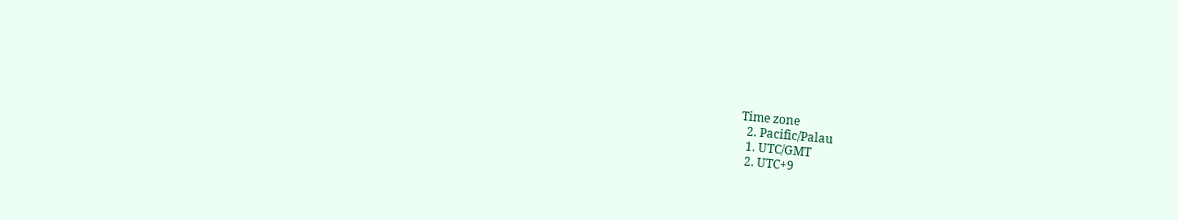Time zone
  2. Pacific/Palau
  1. UTC/GMT
  2. UTC+9